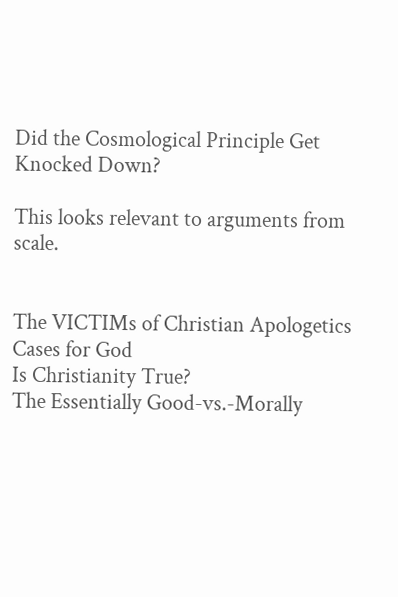Did the Cosmological Principle Get Knocked Down?

This looks relevant to arguments from scale.


The VICTIMs of Christian Apologetics
Cases for God
Is Christianity True?
The Essentially Good-vs.-Morally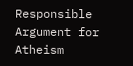Responsible Argument for Atheism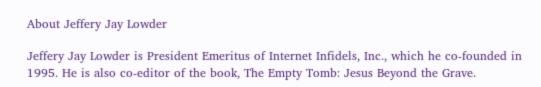About Jeffery Jay Lowder

Jeffery Jay Lowder is President Emeritus of Internet Infidels, Inc., which he co-founded in 1995. He is also co-editor of the book, The Empty Tomb: Jesus Beyond the Grave.